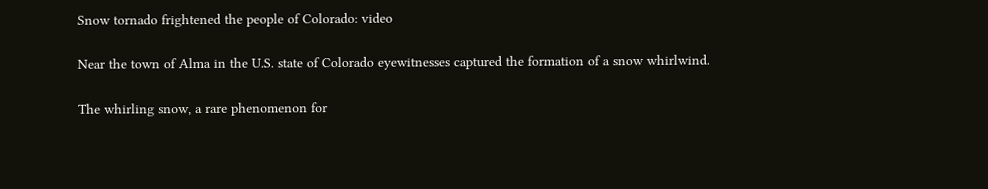Snow tornado frightened the people of Colorado: video

Near the town of Alma in the U.S. state of Colorado eyewitnesses captured the formation of a snow whirlwind.

The whirling snow, a rare phenomenon for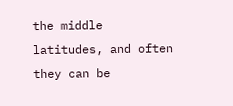the middle latitudes, and often they can be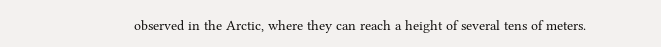observed in the Arctic, where they can reach a height of several tens of meters.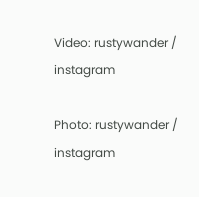Video: rustywander / instagram

Photo: rustywander / instagram